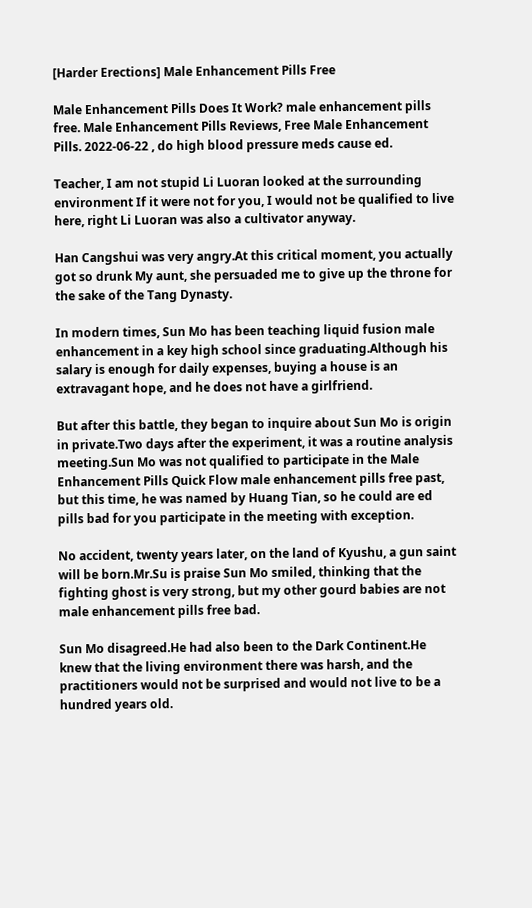[Harder Erections] Male Enhancement Pills Free

Male Enhancement Pills Does It Work? male enhancement pills free. Male Enhancement Pills Reviews, Free Male Enhancement Pills. 2022-06-22 , do high blood pressure meds cause ed.

Teacher, I am not stupid Li Luoran looked at the surrounding environment If it were not for you, I would not be qualified to live here, right Li Luoran was also a cultivator anyway.

Han Cangshui was very angry.At this critical moment, you actually got so drunk My aunt, she persuaded me to give up the throne for the sake of the Tang Dynasty.

In modern times, Sun Mo has been teaching liquid fusion male enhancement in a key high school since graduating.Although his salary is enough for daily expenses, buying a house is an extravagant hope, and he does not have a girlfriend.

But after this battle, they began to inquire about Sun Mo is origin in private.Two days after the experiment, it was a routine analysis meeting.Sun Mo was not qualified to participate in the Male Enhancement Pills Quick Flow male enhancement pills free past, but this time, he was named by Huang Tian, so he could are ed pills bad for you participate in the meeting with exception.

No accident, twenty years later, on the land of Kyushu, a gun saint will be born.Mr.Su is praise Sun Mo smiled, thinking that the fighting ghost is very strong, but my other gourd babies are not male enhancement pills free bad.

Sun Mo disagreed.He had also been to the Dark Continent.He knew that the living environment there was harsh, and the practitioners would not be surprised and would not live to be a hundred years old.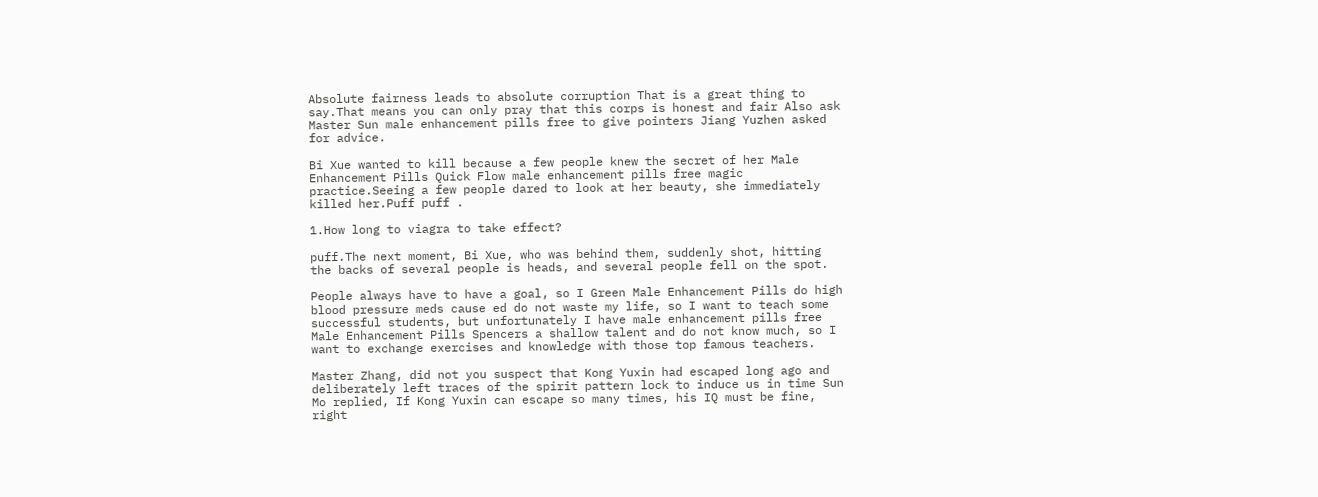Absolute fairness leads to absolute corruption That is a great thing to say.That means you can only pray that this corps is honest and fair Also ask Master Sun male enhancement pills free to give pointers Jiang Yuzhen asked for advice.

Bi Xue wanted to kill because a few people knew the secret of her Male Enhancement Pills Quick Flow male enhancement pills free magic practice.Seeing a few people dared to look at her beauty, she immediately killed her.Puff puff .

1.How long to viagra to take effect?

puff.The next moment, Bi Xue, who was behind them, suddenly shot, hitting the backs of several people is heads, and several people fell on the spot.

People always have to have a goal, so I Green Male Enhancement Pills do high blood pressure meds cause ed do not waste my life, so I want to teach some successful students, but unfortunately I have male enhancement pills free Male Enhancement Pills Spencers a shallow talent and do not know much, so I want to exchange exercises and knowledge with those top famous teachers.

Master Zhang, did not you suspect that Kong Yuxin had escaped long ago and deliberately left traces of the spirit pattern lock to induce us in time Sun Mo replied, If Kong Yuxin can escape so many times, his IQ must be fine, right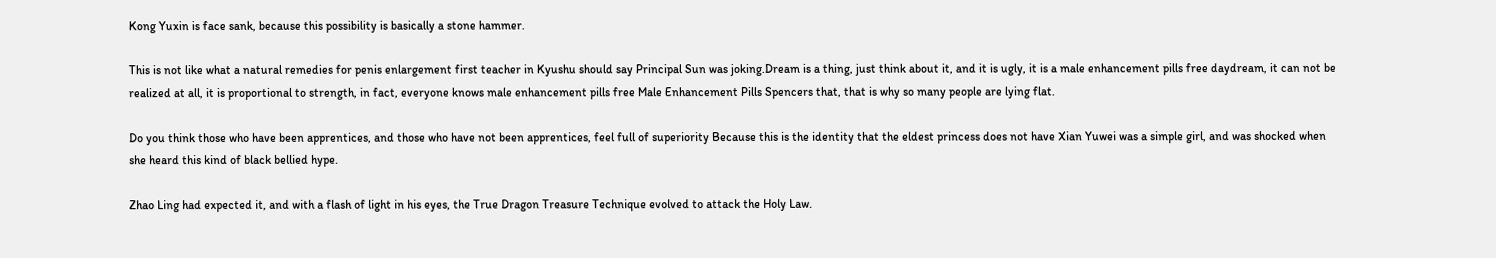Kong Yuxin is face sank, because this possibility is basically a stone hammer.

This is not like what a natural remedies for penis enlargement first teacher in Kyushu should say Principal Sun was joking.Dream is a thing, just think about it, and it is ugly, it is a male enhancement pills free daydream, it can not be realized at all, it is proportional to strength, in fact, everyone knows male enhancement pills free Male Enhancement Pills Spencers that, that is why so many people are lying flat.

Do you think those who have been apprentices, and those who have not been apprentices, feel full of superiority Because this is the identity that the eldest princess does not have Xian Yuwei was a simple girl, and was shocked when she heard this kind of black bellied hype.

Zhao Ling had expected it, and with a flash of light in his eyes, the True Dragon Treasure Technique evolved to attack the Holy Law.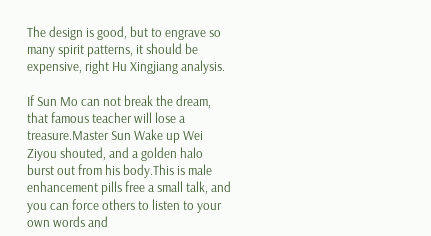The design is good, but to engrave so many spirit patterns, it should be expensive, right Hu Xingjiang analysis.

If Sun Mo can not break the dream, that famous teacher will lose a treasure.Master Sun Wake up Wei Ziyou shouted, and a golden halo burst out from his body.This is male enhancement pills free a small talk, and you can force others to listen to your own words and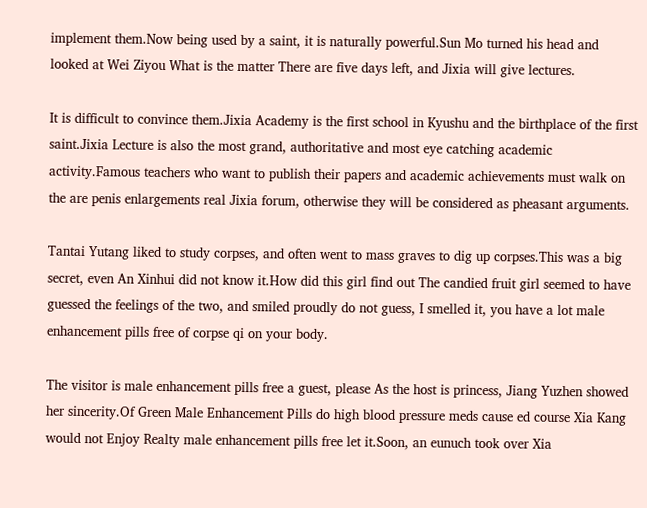implement them.Now being used by a saint, it is naturally powerful.Sun Mo turned his head and looked at Wei Ziyou What is the matter There are five days left, and Jixia will give lectures.

It is difficult to convince them.Jixia Academy is the first school in Kyushu and the birthplace of the first saint.Jixia Lecture is also the most grand, authoritative and most eye catching academic activity.Famous teachers who want to publish their papers and academic achievements must walk on the are penis enlargements real Jixia forum, otherwise they will be considered as pheasant arguments.

Tantai Yutang liked to study corpses, and often went to mass graves to dig up corpses.This was a big secret, even An Xinhui did not know it.How did this girl find out The candied fruit girl seemed to have guessed the feelings of the two, and smiled proudly do not guess, I smelled it, you have a lot male enhancement pills free of corpse qi on your body.

The visitor is male enhancement pills free a guest, please As the host is princess, Jiang Yuzhen showed her sincerity.Of Green Male Enhancement Pills do high blood pressure meds cause ed course Xia Kang would not Enjoy Realty male enhancement pills free let it.Soon, an eunuch took over Xia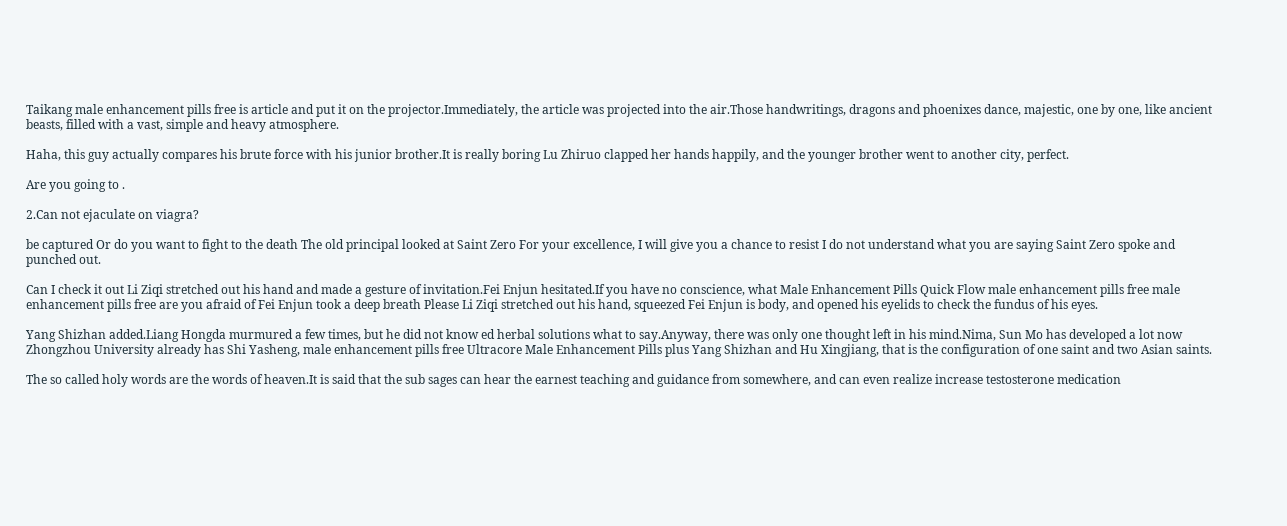Taikang male enhancement pills free is article and put it on the projector.Immediately, the article was projected into the air.Those handwritings, dragons and phoenixes dance, majestic, one by one, like ancient beasts, filled with a vast, simple and heavy atmosphere.

Haha, this guy actually compares his brute force with his junior brother.It is really boring Lu Zhiruo clapped her hands happily, and the younger brother went to another city, perfect.

Are you going to .

2.Can not ejaculate on viagra?

be captured Or do you want to fight to the death The old principal looked at Saint Zero For your excellence, I will give you a chance to resist I do not understand what you are saying Saint Zero spoke and punched out.

Can I check it out Li Ziqi stretched out his hand and made a gesture of invitation.Fei Enjun hesitated.If you have no conscience, what Male Enhancement Pills Quick Flow male enhancement pills free male enhancement pills free are you afraid of Fei Enjun took a deep breath Please Li Ziqi stretched out his hand, squeezed Fei Enjun is body, and opened his eyelids to check the fundus of his eyes.

Yang Shizhan added.Liang Hongda murmured a few times, but he did not know ed herbal solutions what to say.Anyway, there was only one thought left in his mind.Nima, Sun Mo has developed a lot now Zhongzhou University already has Shi Yasheng, male enhancement pills free Ultracore Male Enhancement Pills plus Yang Shizhan and Hu Xingjiang, that is the configuration of one saint and two Asian saints.

The so called holy words are the words of heaven.It is said that the sub sages can hear the earnest teaching and guidance from somewhere, and can even realize increase testosterone medication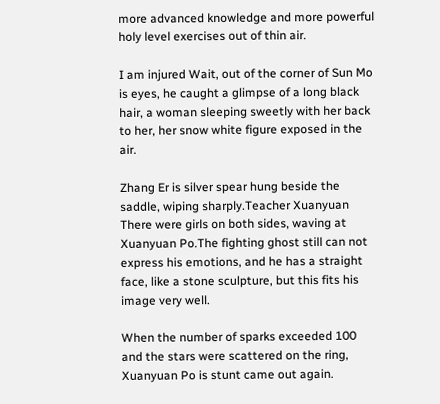more advanced knowledge and more powerful holy level exercises out of thin air.

I am injured Wait, out of the corner of Sun Mo is eyes, he caught a glimpse of a long black hair, a woman sleeping sweetly with her back to her, her snow white figure exposed in the air.

Zhang Er is silver spear hung beside the saddle, wiping sharply.Teacher Xuanyuan There were girls on both sides, waving at Xuanyuan Po.The fighting ghost still can not express his emotions, and he has a straight face, like a stone sculpture, but this fits his image very well.

When the number of sparks exceeded 100 and the stars were scattered on the ring, Xuanyuan Po is stunt came out again.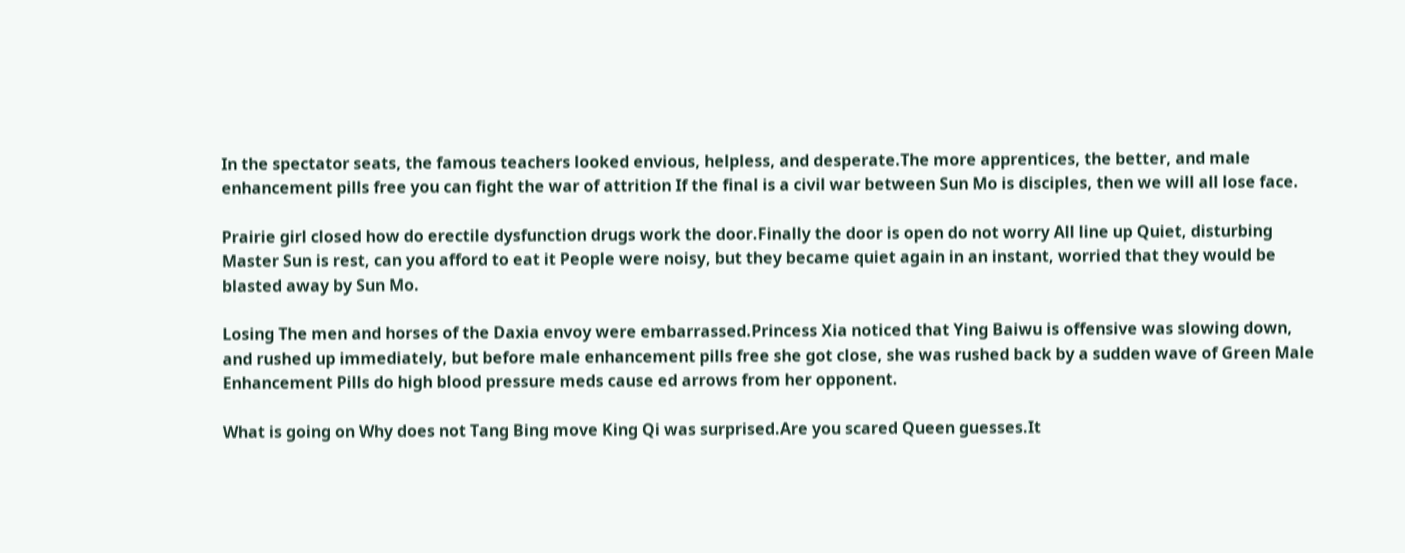In the spectator seats, the famous teachers looked envious, helpless, and desperate.The more apprentices, the better, and male enhancement pills free you can fight the war of attrition If the final is a civil war between Sun Mo is disciples, then we will all lose face.

Prairie girl closed how do erectile dysfunction drugs work the door.Finally the door is open do not worry All line up Quiet, disturbing Master Sun is rest, can you afford to eat it People were noisy, but they became quiet again in an instant, worried that they would be blasted away by Sun Mo.

Losing The men and horses of the Daxia envoy were embarrassed.Princess Xia noticed that Ying Baiwu is offensive was slowing down, and rushed up immediately, but before male enhancement pills free she got close, she was rushed back by a sudden wave of Green Male Enhancement Pills do high blood pressure meds cause ed arrows from her opponent.

What is going on Why does not Tang Bing move King Qi was surprised.Are you scared Queen guesses.It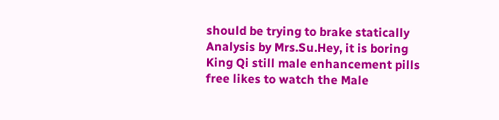should be trying to brake statically Analysis by Mrs.Su.Hey, it is boring King Qi still male enhancement pills free likes to watch the Male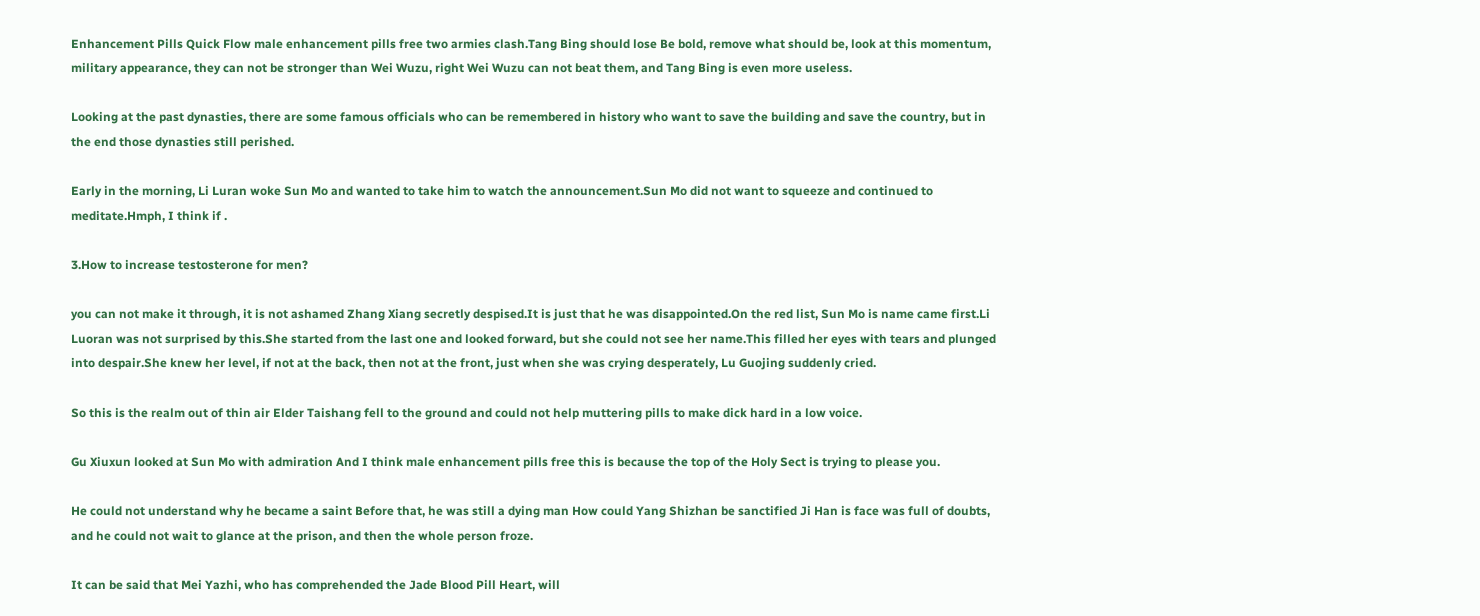Enhancement Pills Quick Flow male enhancement pills free two armies clash.Tang Bing should lose Be bold, remove what should be, look at this momentum, military appearance, they can not be stronger than Wei Wuzu, right Wei Wuzu can not beat them, and Tang Bing is even more useless.

Looking at the past dynasties, there are some famous officials who can be remembered in history who want to save the building and save the country, but in the end those dynasties still perished.

Early in the morning, Li Luran woke Sun Mo and wanted to take him to watch the announcement.Sun Mo did not want to squeeze and continued to meditate.Hmph, I think if .

3.How to increase testosterone for men?

you can not make it through, it is not ashamed Zhang Xiang secretly despised.It is just that he was disappointed.On the red list, Sun Mo is name came first.Li Luoran was not surprised by this.She started from the last one and looked forward, but she could not see her name.This filled her eyes with tears and plunged into despair.She knew her level, if not at the back, then not at the front, just when she was crying desperately, Lu Guojing suddenly cried.

So this is the realm out of thin air Elder Taishang fell to the ground and could not help muttering pills to make dick hard in a low voice.

Gu Xiuxun looked at Sun Mo with admiration And I think male enhancement pills free this is because the top of the Holy Sect is trying to please you.

He could not understand why he became a saint Before that, he was still a dying man How could Yang Shizhan be sanctified Ji Han is face was full of doubts, and he could not wait to glance at the prison, and then the whole person froze.

It can be said that Mei Yazhi, who has comprehended the Jade Blood Pill Heart, will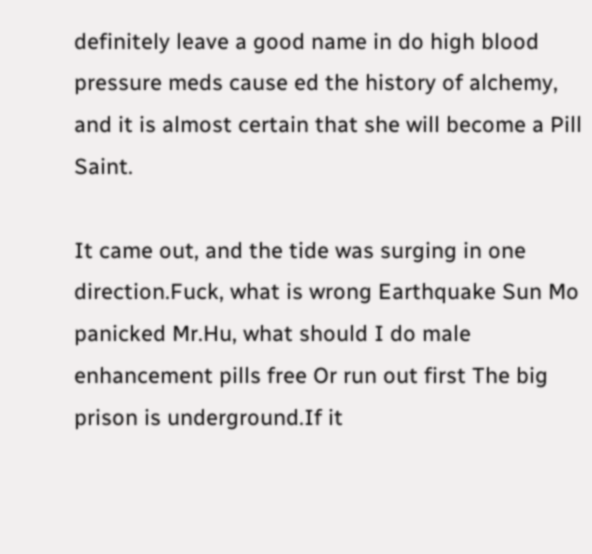definitely leave a good name in do high blood pressure meds cause ed the history of alchemy, and it is almost certain that she will become a Pill Saint.

It came out, and the tide was surging in one direction.Fuck, what is wrong Earthquake Sun Mo panicked Mr.Hu, what should I do male enhancement pills free Or run out first The big prison is underground.If it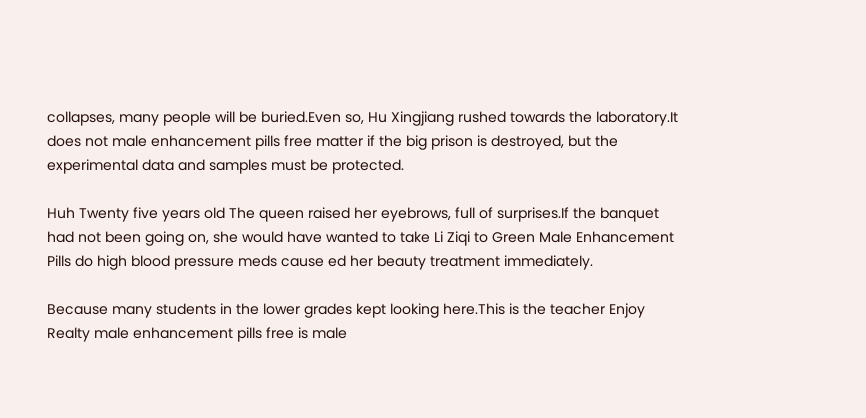collapses, many people will be buried.Even so, Hu Xingjiang rushed towards the laboratory.It does not male enhancement pills free matter if the big prison is destroyed, but the experimental data and samples must be protected.

Huh Twenty five years old The queen raised her eyebrows, full of surprises.If the banquet had not been going on, she would have wanted to take Li Ziqi to Green Male Enhancement Pills do high blood pressure meds cause ed her beauty treatment immediately.

Because many students in the lower grades kept looking here.This is the teacher Enjoy Realty male enhancement pills free is male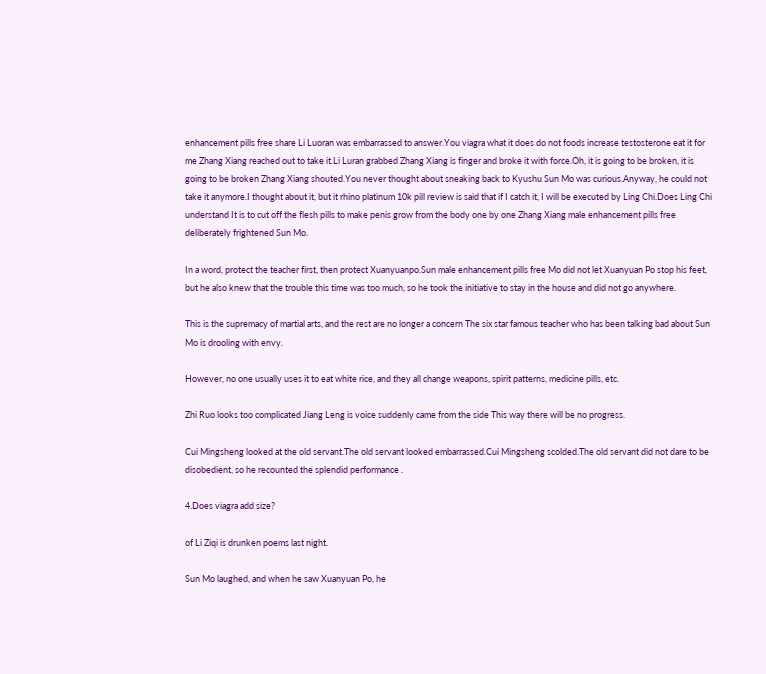enhancement pills free share Li Luoran was embarrassed to answer.You viagra what it does do not foods increase testosterone eat it for me Zhang Xiang reached out to take it.Li Luran grabbed Zhang Xiang is finger and broke it with force.Oh, it is going to be broken, it is going to be broken Zhang Xiang shouted.You never thought about sneaking back to Kyushu Sun Mo was curious.Anyway, he could not take it anymore.I thought about it, but it rhino platinum 10k pill review is said that if I catch it, I will be executed by Ling Chi.Does Ling Chi understand It is to cut off the flesh pills to make penis grow from the body one by one Zhang Xiang male enhancement pills free deliberately frightened Sun Mo.

In a word, protect the teacher first, then protect Xuanyuanpo.Sun male enhancement pills free Mo did not let Xuanyuan Po stop his feet, but he also knew that the trouble this time was too much, so he took the initiative to stay in the house and did not go anywhere.

This is the supremacy of martial arts, and the rest are no longer a concern The six star famous teacher who has been talking bad about Sun Mo is drooling with envy.

However, no one usually uses it to eat white rice, and they all change weapons, spirit patterns, medicine pills, etc.

Zhi Ruo looks too complicated Jiang Leng is voice suddenly came from the side This way there will be no progress.

Cui Mingsheng looked at the old servant.The old servant looked embarrassed.Cui Mingsheng scolded.The old servant did not dare to be disobedient, so he recounted the splendid performance .

4.Does viagra add size?

of Li Ziqi is drunken poems last night.

Sun Mo laughed, and when he saw Xuanyuan Po, he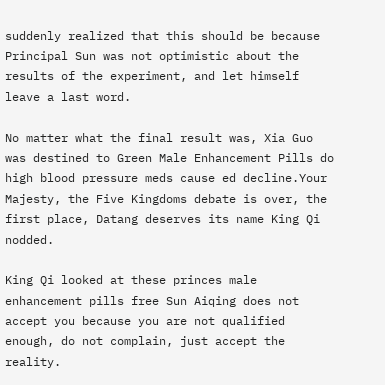suddenly realized that this should be because Principal Sun was not optimistic about the results of the experiment, and let himself leave a last word.

No matter what the final result was, Xia Guo was destined to Green Male Enhancement Pills do high blood pressure meds cause ed decline.Your Majesty, the Five Kingdoms debate is over, the first place, Datang deserves its name King Qi nodded.

King Qi looked at these princes male enhancement pills free Sun Aiqing does not accept you because you are not qualified enough, do not complain, just accept the reality.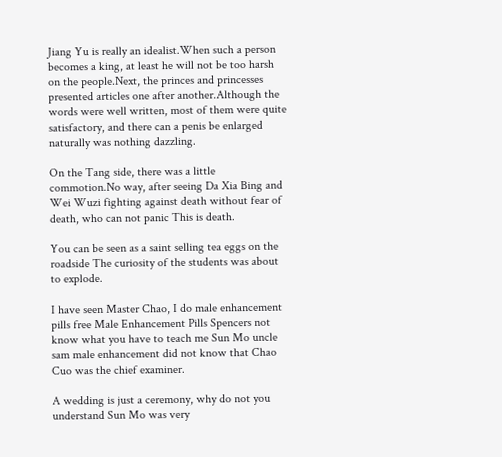Jiang Yu is really an idealist.When such a person becomes a king, at least he will not be too harsh on the people.Next, the princes and princesses presented articles one after another.Although the words were well written, most of them were quite satisfactory, and there can a penis be enlarged naturally was nothing dazzling.

On the Tang side, there was a little commotion.No way, after seeing Da Xia Bing and Wei Wuzi fighting against death without fear of death, who can not panic This is death.

You can be seen as a saint selling tea eggs on the roadside The curiosity of the students was about to explode.

I have seen Master Chao, I do male enhancement pills free Male Enhancement Pills Spencers not know what you have to teach me Sun Mo uncle sam male enhancement did not know that Chao Cuo was the chief examiner.

A wedding is just a ceremony, why do not you understand Sun Mo was very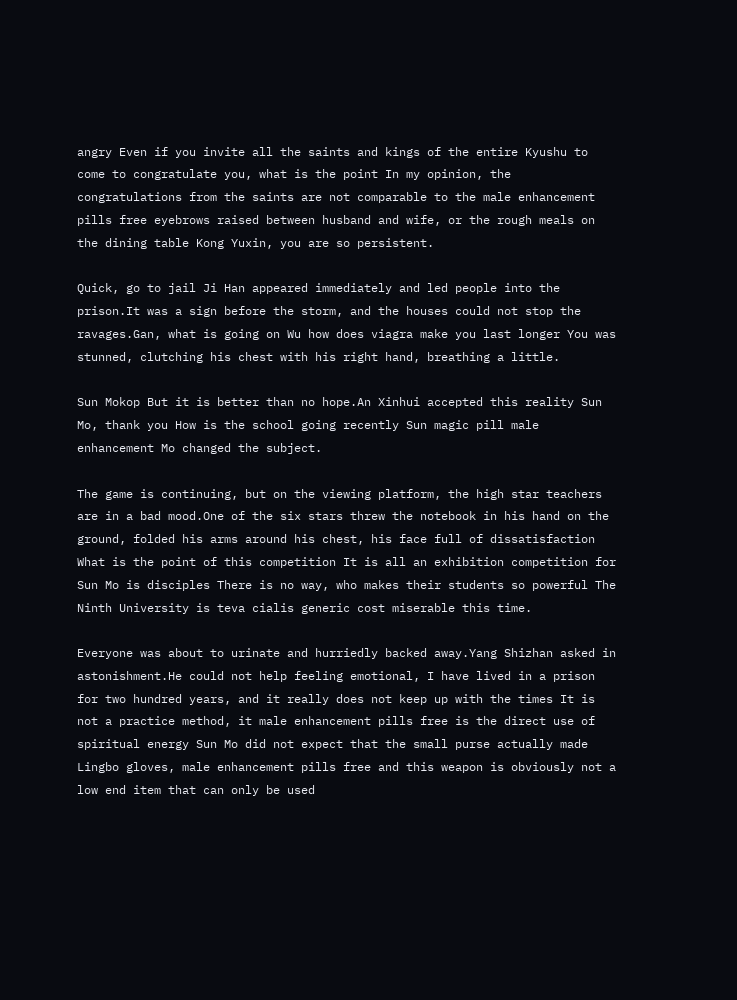angry Even if you invite all the saints and kings of the entire Kyushu to come to congratulate you, what is the point In my opinion, the congratulations from the saints are not comparable to the male enhancement pills free eyebrows raised between husband and wife, or the rough meals on the dining table Kong Yuxin, you are so persistent.

Quick, go to jail Ji Han appeared immediately and led people into the prison.It was a sign before the storm, and the houses could not stop the ravages.Gan, what is going on Wu how does viagra make you last longer You was stunned, clutching his chest with his right hand, breathing a little.

Sun Mokop But it is better than no hope.An Xinhui accepted this reality Sun Mo, thank you How is the school going recently Sun magic pill male enhancement Mo changed the subject.

The game is continuing, but on the viewing platform, the high star teachers are in a bad mood.One of the six stars threw the notebook in his hand on the ground, folded his arms around his chest, his face full of dissatisfaction What is the point of this competition It is all an exhibition competition for Sun Mo is disciples There is no way, who makes their students so powerful The Ninth University is teva cialis generic cost miserable this time.

Everyone was about to urinate and hurriedly backed away.Yang Shizhan asked in astonishment.He could not help feeling emotional, I have lived in a prison for two hundred years, and it really does not keep up with the times It is not a practice method, it male enhancement pills free is the direct use of spiritual energy Sun Mo did not expect that the small purse actually made Lingbo gloves, male enhancement pills free and this weapon is obviously not a low end item that can only be used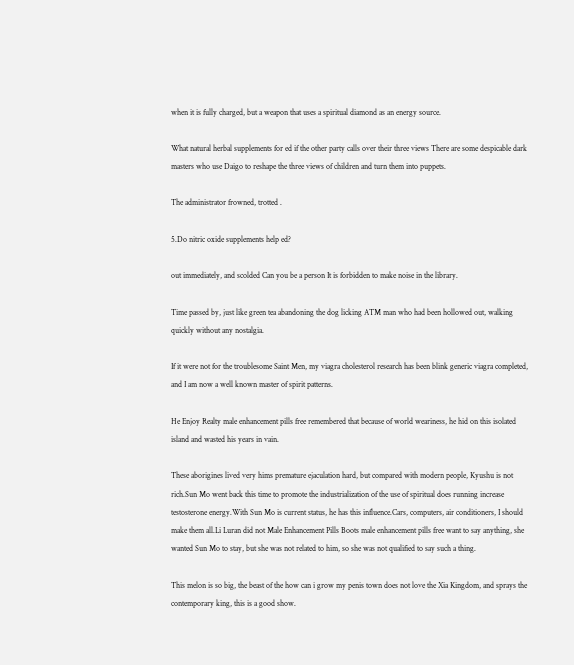when it is fully charged, but a weapon that uses a spiritual diamond as an energy source.

What natural herbal supplements for ed if the other party calls over their three views There are some despicable dark masters who use Daigo to reshape the three views of children and turn them into puppets.

The administrator frowned, trotted .

5.Do nitric oxide supplements help ed?

out immediately, and scolded Can you be a person It is forbidden to make noise in the library.

Time passed by, just like green tea abandoning the dog licking ATM man who had been hollowed out, walking quickly without any nostalgia.

If it were not for the troublesome Saint Men, my viagra cholesterol research has been blink generic viagra completed, and I am now a well known master of spirit patterns.

He Enjoy Realty male enhancement pills free remembered that because of world weariness, he hid on this isolated island and wasted his years in vain.

These aborigines lived very hims premature ejaculation hard, but compared with modern people, Kyushu is not rich.Sun Mo went back this time to promote the industrialization of the use of spiritual does running increase testosterone energy.With Sun Mo is current status, he has this influence.Cars, computers, air conditioners, I should make them all.Li Luran did not Male Enhancement Pills Boots male enhancement pills free want to say anything, she wanted Sun Mo to stay, but she was not related to him, so she was not qualified to say such a thing.

This melon is so big, the beast of the how can i grow my penis town does not love the Xia Kingdom, and sprays the contemporary king, this is a good show.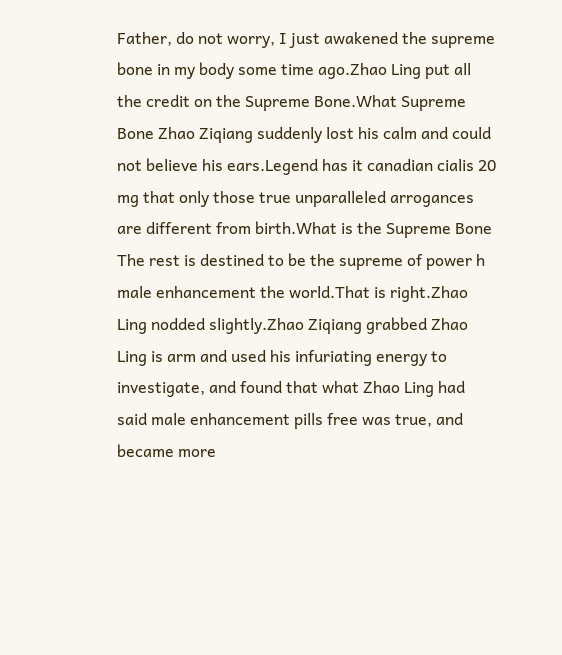Father, do not worry, I just awakened the supreme bone in my body some time ago.Zhao Ling put all the credit on the Supreme Bone.What Supreme Bone Zhao Ziqiang suddenly lost his calm and could not believe his ears.Legend has it canadian cialis 20 mg that only those true unparalleled arrogances are different from birth.What is the Supreme Bone The rest is destined to be the supreme of power h male enhancement the world.That is right.Zhao Ling nodded slightly.Zhao Ziqiang grabbed Zhao Ling is arm and used his infuriating energy to investigate, and found that what Zhao Ling had said male enhancement pills free was true, and became more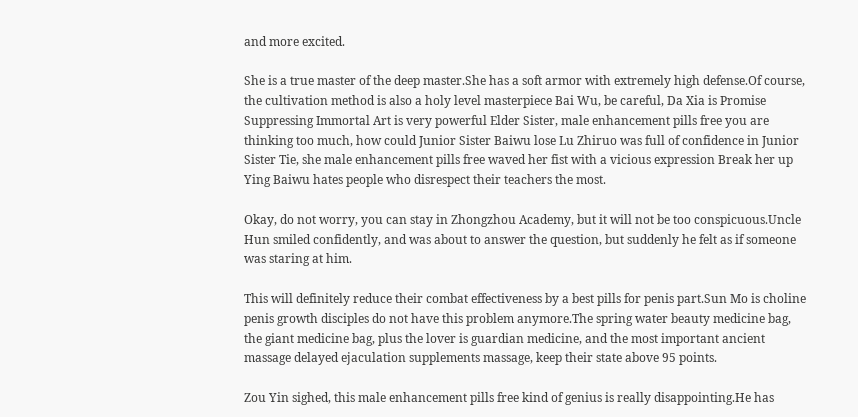and more excited.

She is a true master of the deep master.She has a soft armor with extremely high defense.Of course, the cultivation method is also a holy level masterpiece Bai Wu, be careful, Da Xia is Promise Suppressing Immortal Art is very powerful Elder Sister, male enhancement pills free you are thinking too much, how could Junior Sister Baiwu lose Lu Zhiruo was full of confidence in Junior Sister Tie, she male enhancement pills free waved her fist with a vicious expression Break her up Ying Baiwu hates people who disrespect their teachers the most.

Okay, do not worry, you can stay in Zhongzhou Academy, but it will not be too conspicuous.Uncle Hun smiled confidently, and was about to answer the question, but suddenly he felt as if someone was staring at him.

This will definitely reduce their combat effectiveness by a best pills for penis part.Sun Mo is choline penis growth disciples do not have this problem anymore.The spring water beauty medicine bag, the giant medicine bag, plus the lover is guardian medicine, and the most important ancient massage delayed ejaculation supplements massage, keep their state above 95 points.

Zou Yin sighed, this male enhancement pills free kind of genius is really disappointing.He has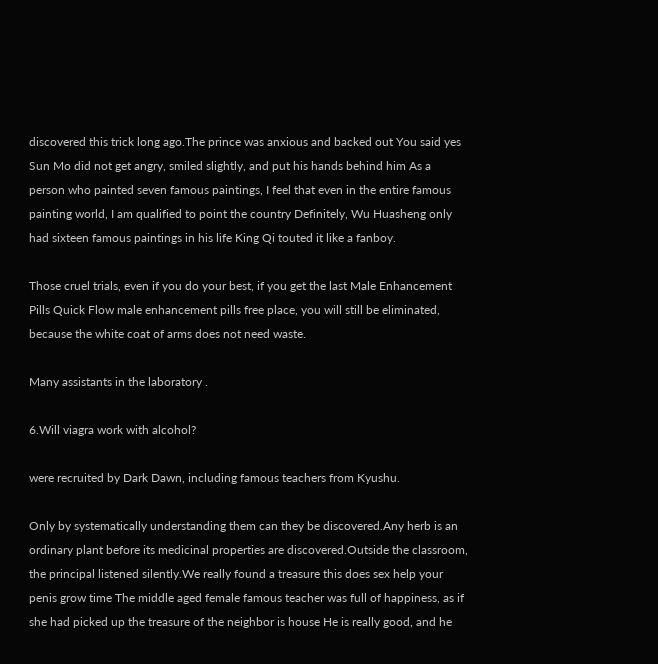discovered this trick long ago.The prince was anxious and backed out You said yes Sun Mo did not get angry, smiled slightly, and put his hands behind him As a person who painted seven famous paintings, I feel that even in the entire famous painting world, I am qualified to point the country Definitely, Wu Huasheng only had sixteen famous paintings in his life King Qi touted it like a fanboy.

Those cruel trials, even if you do your best, if you get the last Male Enhancement Pills Quick Flow male enhancement pills free place, you will still be eliminated, because the white coat of arms does not need waste.

Many assistants in the laboratory .

6.Will viagra work with alcohol?

were recruited by Dark Dawn, including famous teachers from Kyushu.

Only by systematically understanding them can they be discovered.Any herb is an ordinary plant before its medicinal properties are discovered.Outside the classroom, the principal listened silently.We really found a treasure this does sex help your penis grow time The middle aged female famous teacher was full of happiness, as if she had picked up the treasure of the neighbor is house He is really good, and he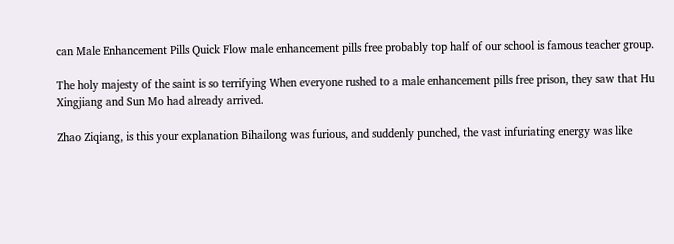can Male Enhancement Pills Quick Flow male enhancement pills free probably top half of our school is famous teacher group.

The holy majesty of the saint is so terrifying When everyone rushed to a male enhancement pills free prison, they saw that Hu Xingjiang and Sun Mo had already arrived.

Zhao Ziqiang, is this your explanation Bihailong was furious, and suddenly punched, the vast infuriating energy was like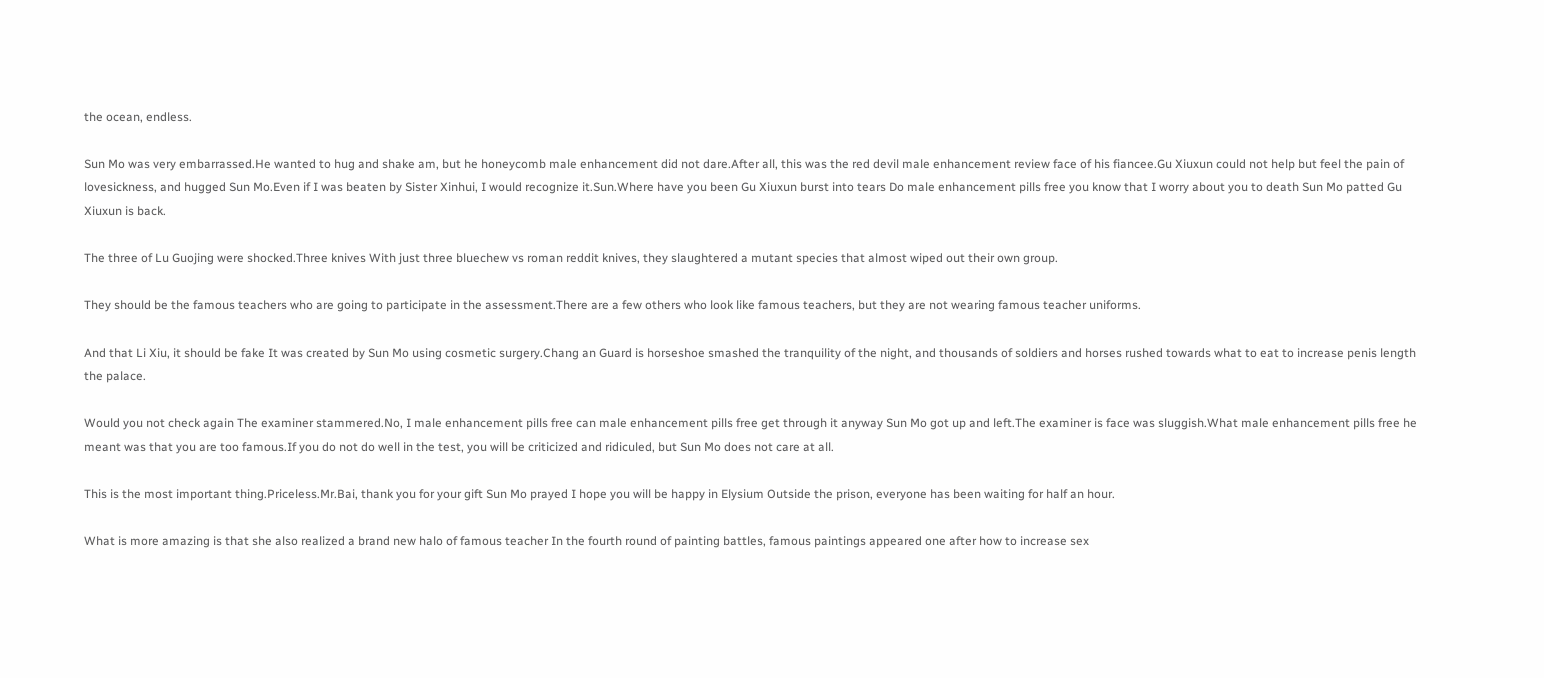the ocean, endless.

Sun Mo was very embarrassed.He wanted to hug and shake am, but he honeycomb male enhancement did not dare.After all, this was the red devil male enhancement review face of his fiancee.Gu Xiuxun could not help but feel the pain of lovesickness, and hugged Sun Mo.Even if I was beaten by Sister Xinhui, I would recognize it.Sun.Where have you been Gu Xiuxun burst into tears Do male enhancement pills free you know that I worry about you to death Sun Mo patted Gu Xiuxun is back.

The three of Lu Guojing were shocked.Three knives With just three bluechew vs roman reddit knives, they slaughtered a mutant species that almost wiped out their own group.

They should be the famous teachers who are going to participate in the assessment.There are a few others who look like famous teachers, but they are not wearing famous teacher uniforms.

And that Li Xiu, it should be fake It was created by Sun Mo using cosmetic surgery.Chang an Guard is horseshoe smashed the tranquility of the night, and thousands of soldiers and horses rushed towards what to eat to increase penis length the palace.

Would you not check again The examiner stammered.No, I male enhancement pills free can male enhancement pills free get through it anyway Sun Mo got up and left.The examiner is face was sluggish.What male enhancement pills free he meant was that you are too famous.If you do not do well in the test, you will be criticized and ridiculed, but Sun Mo does not care at all.

This is the most important thing.Priceless.Mr.Bai, thank you for your gift Sun Mo prayed I hope you will be happy in Elysium Outside the prison, everyone has been waiting for half an hour.

What is more amazing is that she also realized a brand new halo of famous teacher In the fourth round of painting battles, famous paintings appeared one after how to increase sex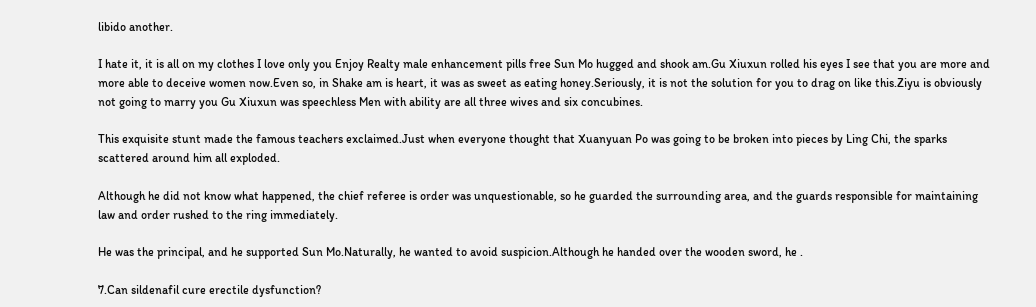libido another.

I hate it, it is all on my clothes I love only you Enjoy Realty male enhancement pills free Sun Mo hugged and shook am.Gu Xiuxun rolled his eyes I see that you are more and more able to deceive women now.Even so, in Shake am is heart, it was as sweet as eating honey.Seriously, it is not the solution for you to drag on like this.Ziyu is obviously not going to marry you Gu Xiuxun was speechless Men with ability are all three wives and six concubines.

This exquisite stunt made the famous teachers exclaimed.Just when everyone thought that Xuanyuan Po was going to be broken into pieces by Ling Chi, the sparks scattered around him all exploded.

Although he did not know what happened, the chief referee is order was unquestionable, so he guarded the surrounding area, and the guards responsible for maintaining law and order rushed to the ring immediately.

He was the principal, and he supported Sun Mo.Naturally, he wanted to avoid suspicion.Although he handed over the wooden sword, he .

7.Can sildenafil cure erectile dysfunction?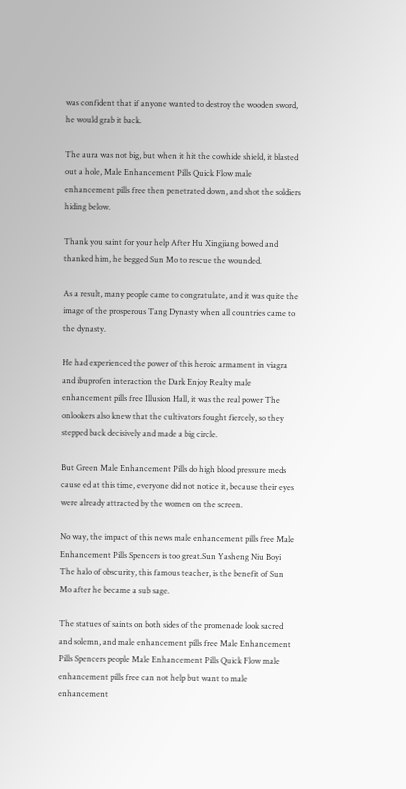was confident that if anyone wanted to destroy the wooden sword, he would grab it back.

The aura was not big, but when it hit the cowhide shield, it blasted out a hole, Male Enhancement Pills Quick Flow male enhancement pills free then penetrated down, and shot the soldiers hiding below.

Thank you saint for your help After Hu Xingjiang bowed and thanked him, he begged Sun Mo to rescue the wounded.

As a result, many people came to congratulate, and it was quite the image of the prosperous Tang Dynasty when all countries came to the dynasty.

He had experienced the power of this heroic armament in viagra and ibuprofen interaction the Dark Enjoy Realty male enhancement pills free Illusion Hall, it was the real power The onlookers also knew that the cultivators fought fiercely, so they stepped back decisively and made a big circle.

But Green Male Enhancement Pills do high blood pressure meds cause ed at this time, everyone did not notice it, because their eyes were already attracted by the women on the screen.

No way, the impact of this news male enhancement pills free Male Enhancement Pills Spencers is too great.Sun Yasheng Niu Boyi The halo of obscurity, this famous teacher, is the benefit of Sun Mo after he became a sub sage.

The statues of saints on both sides of the promenade look sacred and solemn, and male enhancement pills free Male Enhancement Pills Spencers people Male Enhancement Pills Quick Flow male enhancement pills free can not help but want to male enhancement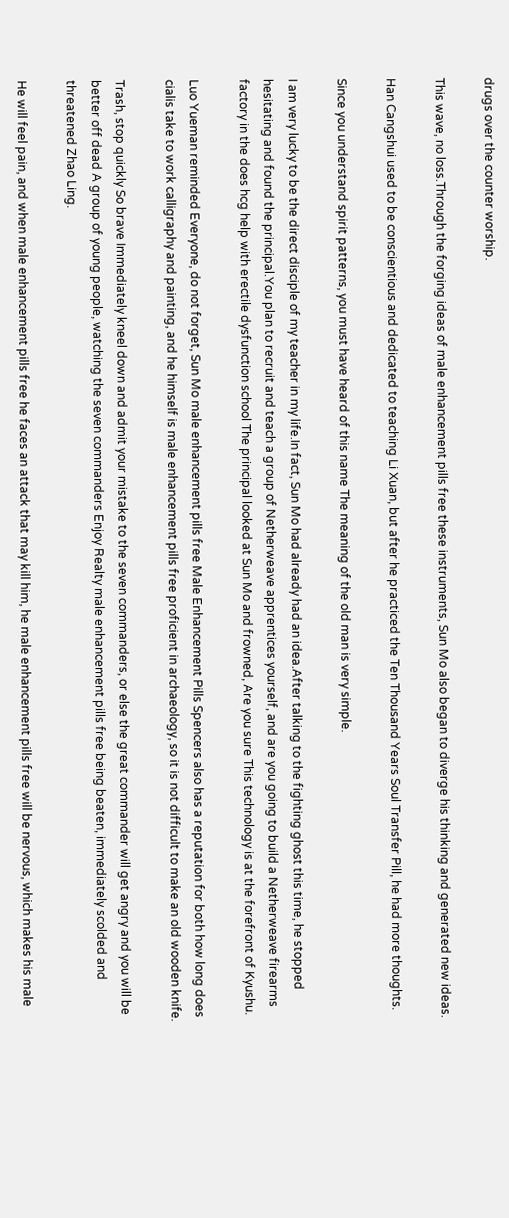drugs over the counter worship.

This wave, no loss.Through the forging ideas of male enhancement pills free these instruments, Sun Mo also began to diverge his thinking and generated new ideas.

Han Cangshui used to be conscientious and dedicated to teaching Li Xuan, but after he practiced the Ten Thousand Years Soul Transfer Pill, he had more thoughts.

Since you understand spirit patterns, you must have heard of this name The meaning of the old man is very simple.

I am very lucky to be the direct disciple of my teacher in my life.In fact, Sun Mo had already had an idea.After talking to the fighting ghost this time, he stopped hesitating and found the principal.You plan to recruit and teach a group of Netherweave apprentices yourself, and are you going to build a Netherweave firearms factory in the does hcg help with erectile dysfunction school The principal looked at Sun Mo and frowned, Are you sure This technology is at the forefront of Kyushu.

Luo Yueman reminded Everyone, do not forget, Sun Mo male enhancement pills free Male Enhancement Pills Spencers also has a reputation for both how long does cialis take to work calligraphy and painting, and he himself is male enhancement pills free proficient in archaeology, so it is not difficult to make an old wooden knife.

Trash, stop quickly So brave Immediately kneel down and admit your mistake to the seven commanders, or else the great commander will get angry and you will be better off dead A group of young people, watching the seven commanders Enjoy Realty male enhancement pills free being beaten, immediately scolded and threatened Zhao Ling.

He will feel pain, and when male enhancement pills free he faces an attack that may kill him, he male enhancement pills free will be nervous, which makes his male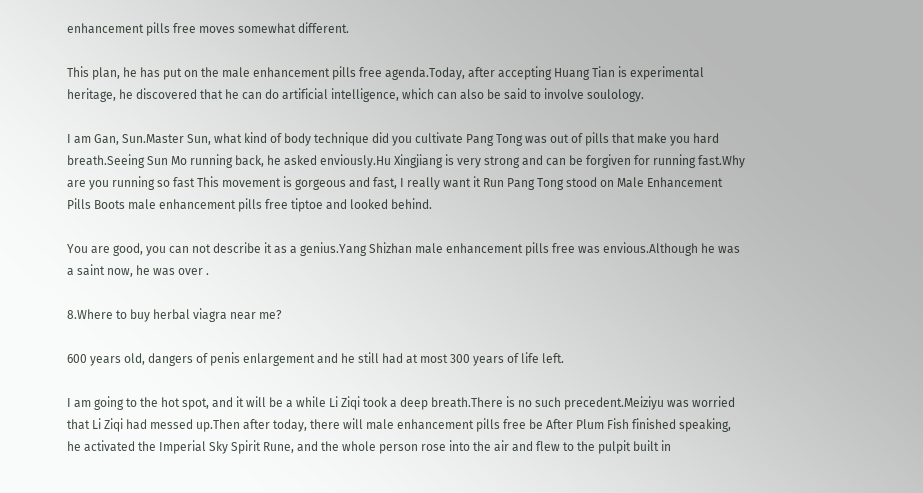enhancement pills free moves somewhat different.

This plan, he has put on the male enhancement pills free agenda.Today, after accepting Huang Tian is experimental heritage, he discovered that he can do artificial intelligence, which can also be said to involve soulology.

I am Gan, Sun.Master Sun, what kind of body technique did you cultivate Pang Tong was out of pills that make you hard breath.Seeing Sun Mo running back, he asked enviously.Hu Xingjiang is very strong and can be forgiven for running fast.Why are you running so fast This movement is gorgeous and fast, I really want it Run Pang Tong stood on Male Enhancement Pills Boots male enhancement pills free tiptoe and looked behind.

You are good, you can not describe it as a genius.Yang Shizhan male enhancement pills free was envious.Although he was a saint now, he was over .

8.Where to buy herbal viagra near me?

600 years old, dangers of penis enlargement and he still had at most 300 years of life left.

I am going to the hot spot, and it will be a while Li Ziqi took a deep breath.There is no such precedent.Meiziyu was worried that Li Ziqi had messed up.Then after today, there will male enhancement pills free be After Plum Fish finished speaking, he activated the Imperial Sky Spirit Rune, and the whole person rose into the air and flew to the pulpit built in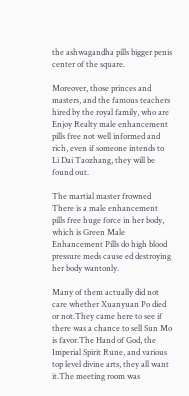the ashwagandha pills bigger penis center of the square.

Moreover, those princes and masters, and the famous teachers hired by the royal family, who are Enjoy Realty male enhancement pills free not well informed and rich, even if someone intends to Li Dai Taozhang, they will be found out.

The martial master frowned There is a male enhancement pills free huge force in her body, which is Green Male Enhancement Pills do high blood pressure meds cause ed destroying her body wantonly.

Many of them actually did not care whether Xuanyuan Po died or not.They came here to see if there was a chance to sell Sun Mo is favor.The Hand of God, the Imperial Spirit Rune, and various top level divine arts, they all want it.The meeting room was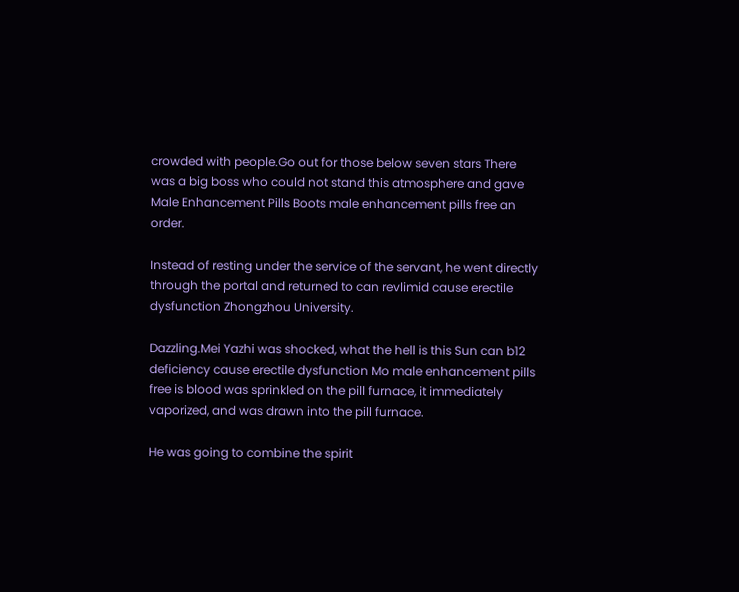crowded with people.Go out for those below seven stars There was a big boss who could not stand this atmosphere and gave Male Enhancement Pills Boots male enhancement pills free an order.

Instead of resting under the service of the servant, he went directly through the portal and returned to can revlimid cause erectile dysfunction Zhongzhou University.

Dazzling.Mei Yazhi was shocked, what the hell is this Sun can b12 deficiency cause erectile dysfunction Mo male enhancement pills free is blood was sprinkled on the pill furnace, it immediately vaporized, and was drawn into the pill furnace.

He was going to combine the spirit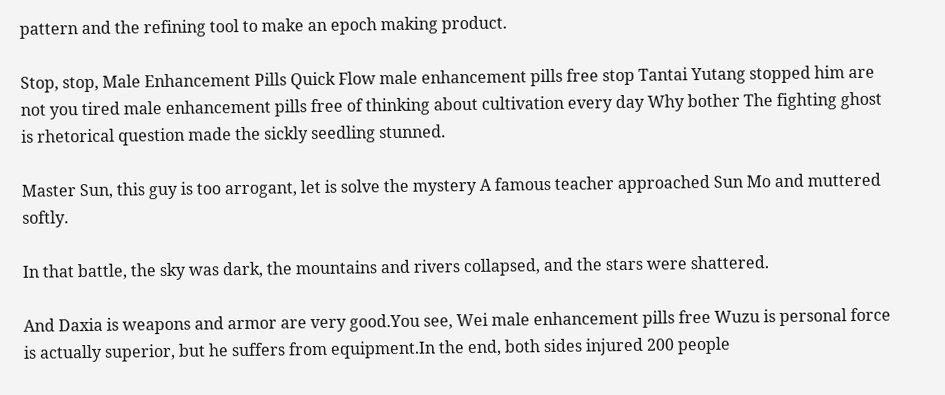pattern and the refining tool to make an epoch making product.

Stop, stop, Male Enhancement Pills Quick Flow male enhancement pills free stop Tantai Yutang stopped him are not you tired male enhancement pills free of thinking about cultivation every day Why bother The fighting ghost is rhetorical question made the sickly seedling stunned.

Master Sun, this guy is too arrogant, let is solve the mystery A famous teacher approached Sun Mo and muttered softly.

In that battle, the sky was dark, the mountains and rivers collapsed, and the stars were shattered.

And Daxia is weapons and armor are very good.You see, Wei male enhancement pills free Wuzu is personal force is actually superior, but he suffers from equipment.In the end, both sides injured 200 people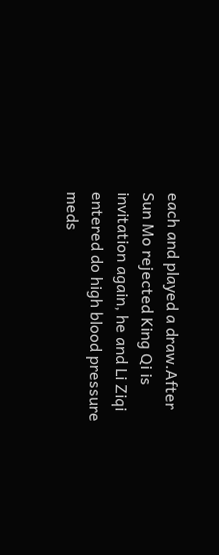each and played a draw.After Sun Mo rejected King Qi is invitation again, he and Li Ziqi entered do high blood pressure meds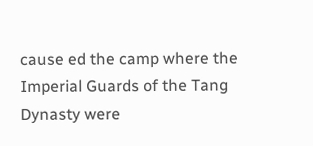cause ed the camp where the Imperial Guards of the Tang Dynasty were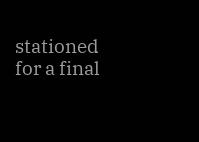stationed for a final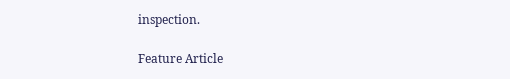inspection.

Feature Article